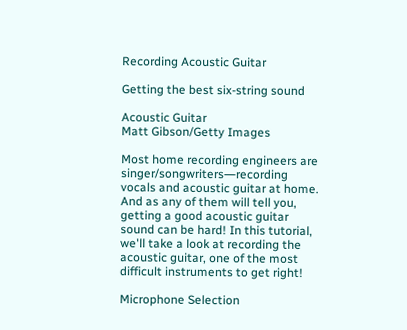Recording Acoustic Guitar

Getting the best six-string sound

Acoustic Guitar
Matt Gibson/Getty Images

Most home recording engineers are singer/songwriters―recording vocals and acoustic guitar at home. And as any of them will tell you, getting a good acoustic guitar sound can be hard! In this tutorial, we'll take a look at recording the acoustic guitar, one of the most difficult instruments to get right!

Microphone Selection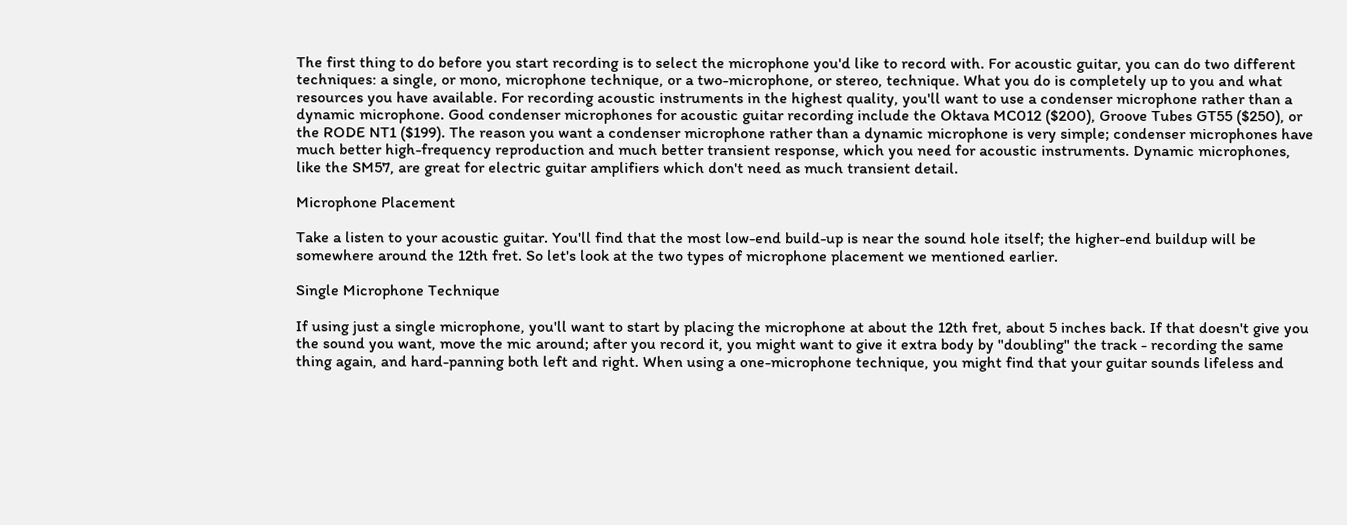The first thing to do before you start recording is to select the microphone you'd like to record with. For acoustic guitar, you can do two different techniques: a single, or mono, microphone technique, or a two-microphone, or stereo, technique. What you do is completely up to you and what resources you have available. For recording acoustic instruments in the highest quality, you'll want to use a condenser microphone rather than a dynamic microphone. Good condenser microphones for acoustic guitar recording include the Oktava MC012 ($200), Groove Tubes GT55 ($250), or the RODE NT1 ($199). The reason you want a condenser microphone rather than a dynamic microphone is very simple; condenser microphones have much better high-frequency reproduction and much better transient response, which you need for acoustic instruments. Dynamic microphones, like the SM57, are great for electric guitar amplifiers which don't need as much transient detail.

Microphone Placement

Take a listen to your acoustic guitar. You'll find that the most low-end build-up is near the sound hole itself; the higher-end buildup will be somewhere around the 12th fret. So let's look at the two types of microphone placement we mentioned earlier.

Single Microphone Technique

If using just a single microphone, you'll want to start by placing the microphone at about the 12th fret, about 5 inches back. If that doesn't give you the sound you want, move the mic around; after you record it, you might want to give it extra body by "doubling" the track - recording the same thing again, and hard-panning both left and right. When using a one-microphone technique, you might find that your guitar sounds lifeless and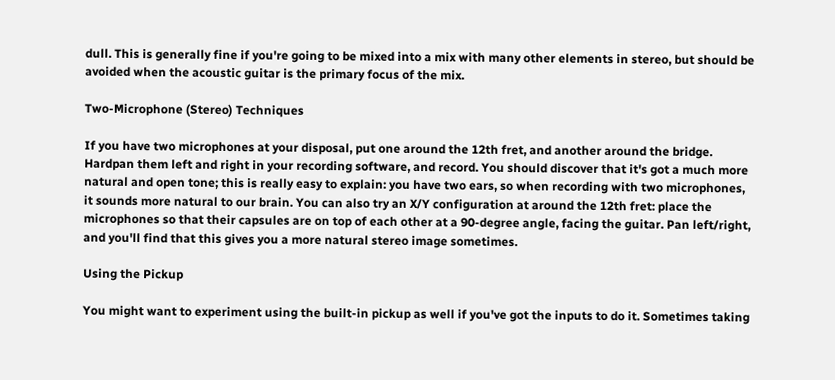dull. This is generally fine if you're going to be mixed into a mix with many other elements in stereo, but should be avoided when the acoustic guitar is the primary focus of the mix.

Two-Microphone (Stereo) Techniques

If you have two microphones at your disposal, put one around the 12th fret, and another around the bridge. Hardpan them left and right in your recording software, and record. You should discover that it's got a much more natural and open tone; this is really easy to explain: you have two ears, so when recording with two microphones, it sounds more natural to our brain. You can also try an X/Y configuration at around the 12th fret: place the microphones so that their capsules are on top of each other at a 90-degree angle, facing the guitar. Pan left/right, and you'll find that this gives you a more natural stereo image sometimes.

Using the Pickup

You might want to experiment using the built-in pickup as well if you've got the inputs to do it. Sometimes taking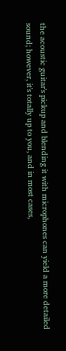the acoustic guitar's pickup and blending it with microphones can yield a more detailed sound; however, it's totally up to you, and in most cases,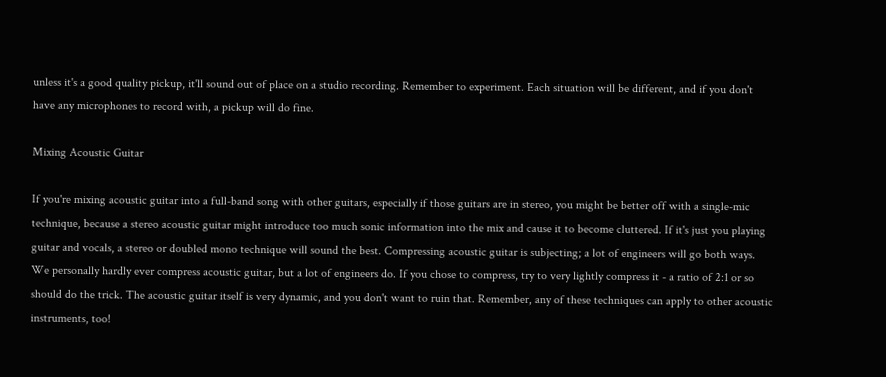unless it's a good quality pickup, it'll sound out of place on a studio recording. Remember to experiment. Each situation will be different, and if you don't have any microphones to record with, a pickup will do fine.

Mixing Acoustic Guitar

If you're mixing acoustic guitar into a full-band song with other guitars, especially if those guitars are in stereo, you might be better off with a single-mic technique, because a stereo acoustic guitar might introduce too much sonic information into the mix and cause it to become cluttered. If it's just you playing guitar and vocals, a stereo or doubled mono technique will sound the best. Compressing acoustic guitar is subjecting; a lot of engineers will go both ways. We personally hardly ever compress acoustic guitar, but a lot of engineers do. If you chose to compress, try to very lightly compress it - a ratio of 2:1 or so should do the trick. The acoustic guitar itself is very dynamic, and you don't want to ruin that. Remember, any of these techniques can apply to other acoustic instruments, too!